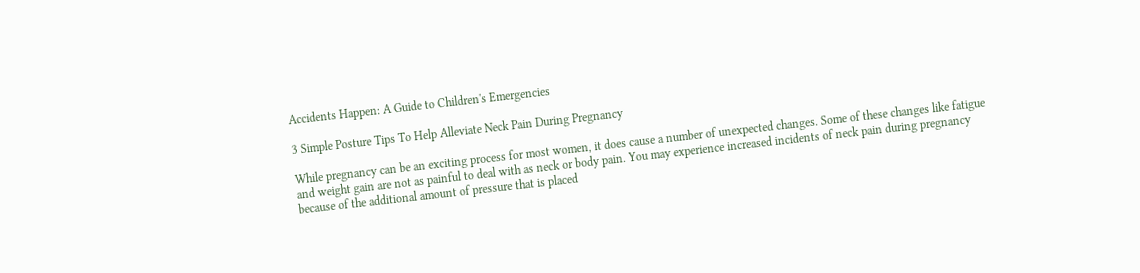Accidents Happen: A Guide to Children's Emergencies

3 Simple Posture Tips To Help Alleviate Neck Pain During Pregnancy

While pregnancy can be an exciting process for most women, it does cause a number of unexpected changes. Some of these changes like fatigue and weight gain are not as painful to deal with as neck or body pain. You may experience increased incidents of neck pain during pregnancy because of the additional amount of pressure that is placed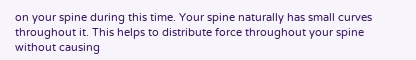on your spine during this time. Your spine naturally has small curves throughout it. This helps to distribute force throughout your spine without causing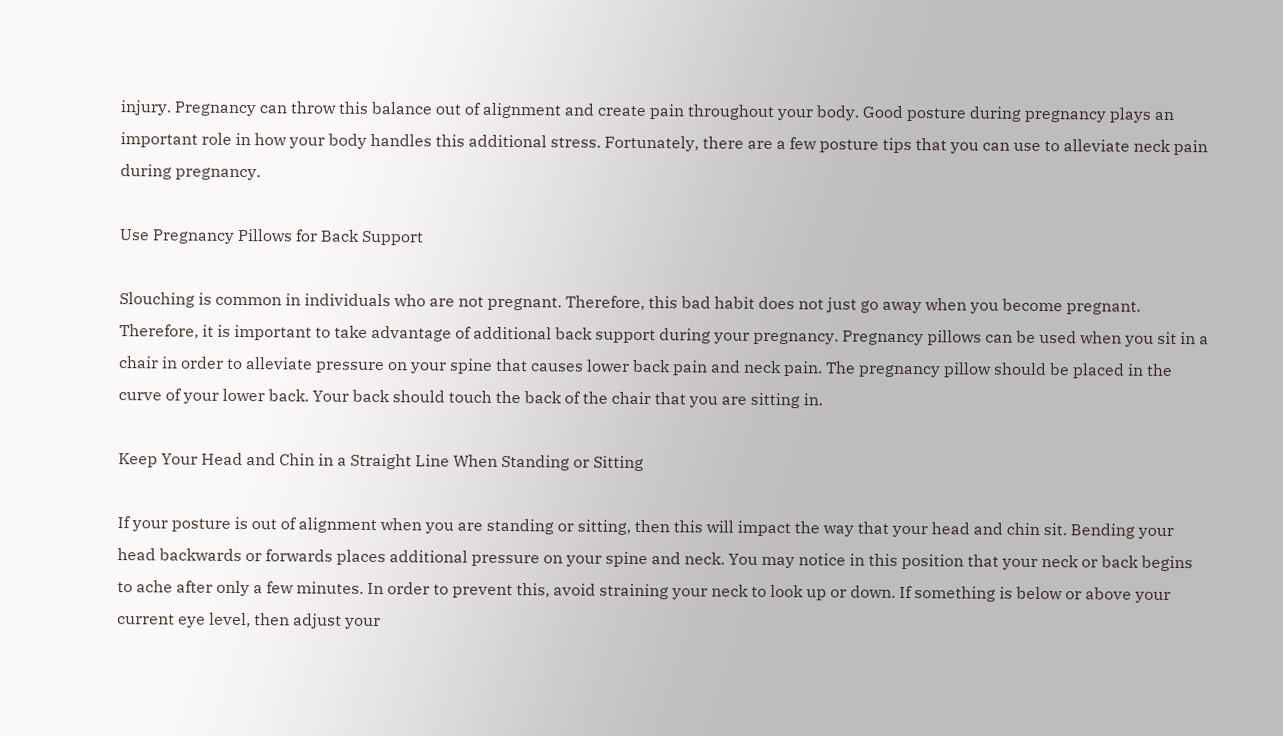injury. Pregnancy can throw this balance out of alignment and create pain throughout your body. Good posture during pregnancy plays an important role in how your body handles this additional stress. Fortunately, there are a few posture tips that you can use to alleviate neck pain during pregnancy.

Use Pregnancy Pillows for Back Support

Slouching is common in individuals who are not pregnant. Therefore, this bad habit does not just go away when you become pregnant. Therefore, it is important to take advantage of additional back support during your pregnancy. Pregnancy pillows can be used when you sit in a chair in order to alleviate pressure on your spine that causes lower back pain and neck pain. The pregnancy pillow should be placed in the curve of your lower back. Your back should touch the back of the chair that you are sitting in.

Keep Your Head and Chin in a Straight Line When Standing or Sitting

If your posture is out of alignment when you are standing or sitting, then this will impact the way that your head and chin sit. Bending your head backwards or forwards places additional pressure on your spine and neck. You may notice in this position that your neck or back begins to ache after only a few minutes. In order to prevent this, avoid straining your neck to look up or down. If something is below or above your current eye level, then adjust your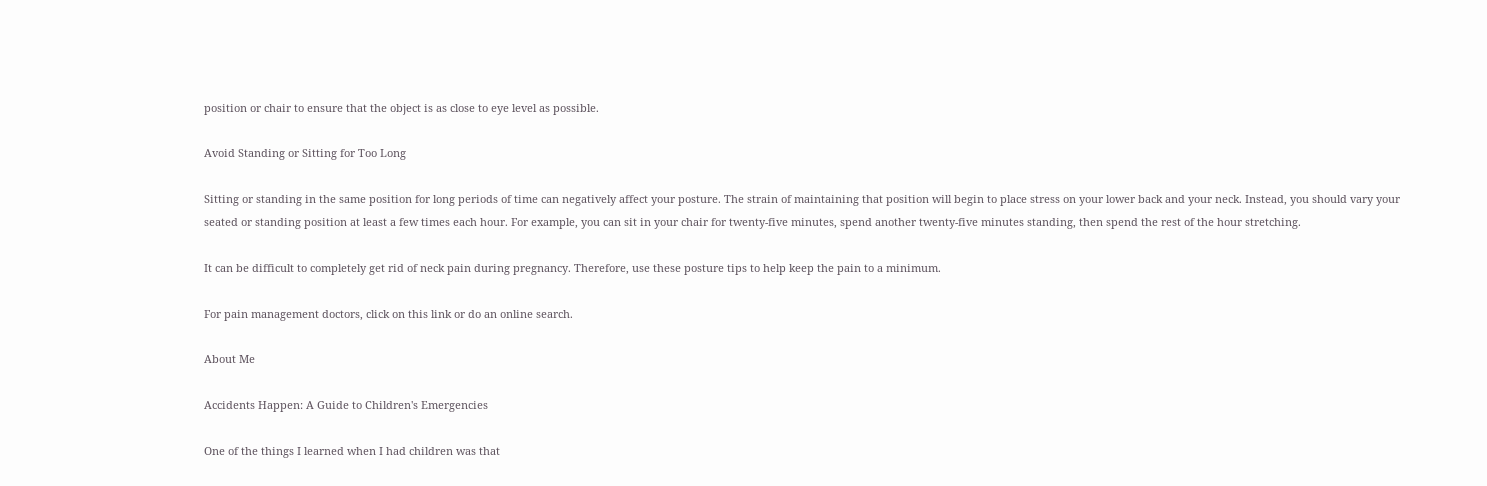position or chair to ensure that the object is as close to eye level as possible.

Avoid Standing or Sitting for Too Long

Sitting or standing in the same position for long periods of time can negatively affect your posture. The strain of maintaining that position will begin to place stress on your lower back and your neck. Instead, you should vary your seated or standing position at least a few times each hour. For example, you can sit in your chair for twenty-five minutes, spend another twenty-five minutes standing, then spend the rest of the hour stretching.

It can be difficult to completely get rid of neck pain during pregnancy. Therefore, use these posture tips to help keep the pain to a minimum.

For pain management doctors, click on this link or do an online search.

About Me

Accidents Happen: A Guide to Children's Emergencies

One of the things I learned when I had children was that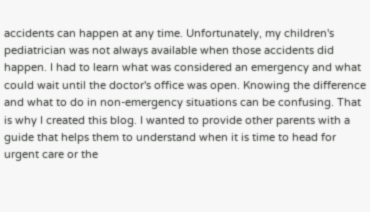accidents can happen at any time. Unfortunately, my children's pediatrician was not always available when those accidents did happen. I had to learn what was considered an emergency and what could wait until the doctor's office was open. Knowing the difference and what to do in non-emergency situations can be confusing. That is why I created this blog. I wanted to provide other parents with a guide that helps them to understand when it is time to head for urgent care or the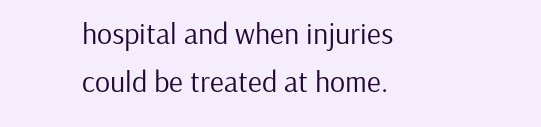hospital and when injuries could be treated at home.